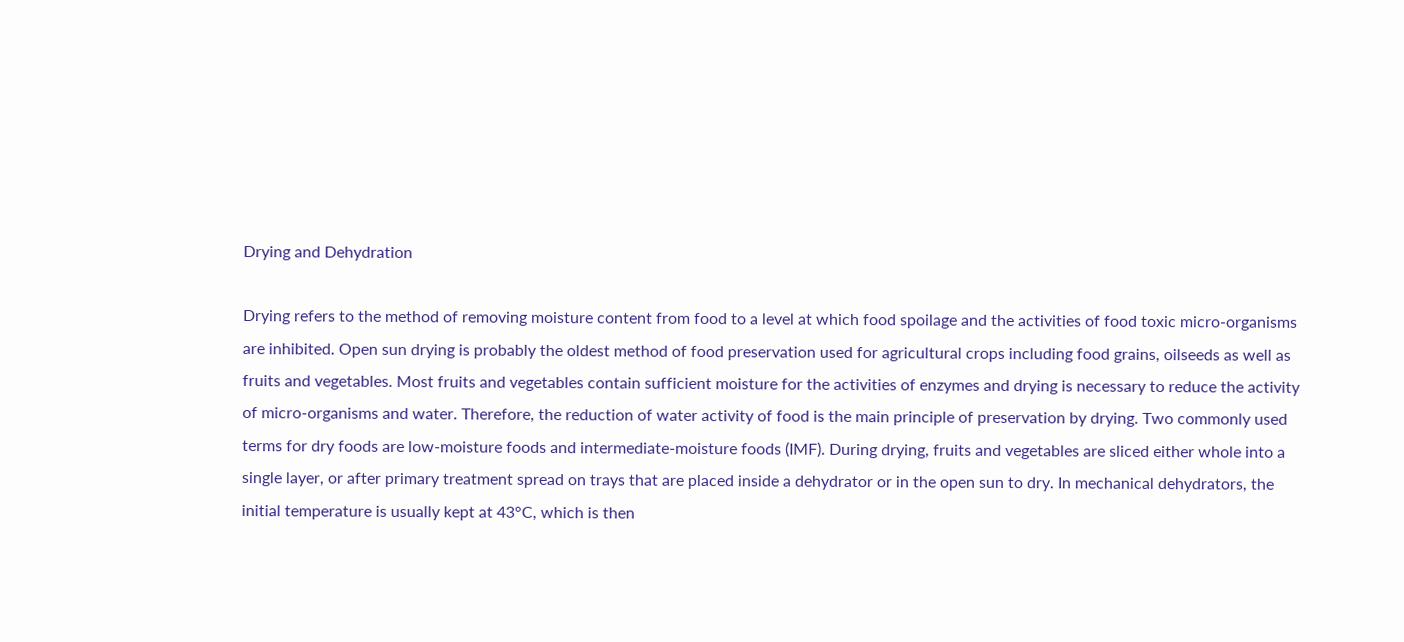Drying and Dehydration

Drying refers to the method of removing moisture content from food to a level at which food spoilage and the activities of food toxic micro-organisms are inhibited. Open sun drying is probably the oldest method of food preservation used for agricultural crops including food grains, oilseeds as well as fruits and vegetables. Most fruits and vegetables contain sufficient moisture for the activities of enzymes and drying is necessary to reduce the activity of micro-organisms and water. Therefore, the reduction of water activity of food is the main principle of preservation by drying. Two commonly used terms for dry foods are low-moisture foods and intermediate-moisture foods (IMF). During drying, fruits and vegetables are sliced either whole into a single layer, or after primary treatment spread on trays that are placed inside a dehydrator or in the open sun to dry. In mechanical dehydrators, the initial temperature is usually kept at 43°C, which is then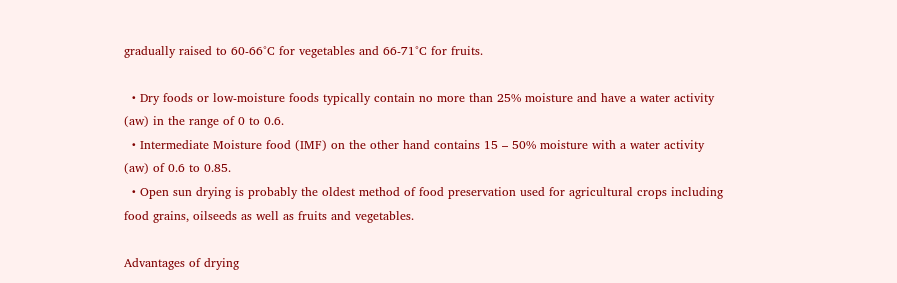gradually raised to 60-66°C for vegetables and 66-71°C for fruits.

  • Dry foods or low-moisture foods typically contain no more than 25% moisture and have a water activity (aw) in the range of 0 to 0.6.
  • Intermediate Moisture food (IMF) on the other hand contains 15 – 50% moisture with a water activity (aw) of 0.6 to 0.85.
  • Open sun drying is probably the oldest method of food preservation used for agricultural crops including food grains, oilseeds as well as fruits and vegetables.

Advantages of drying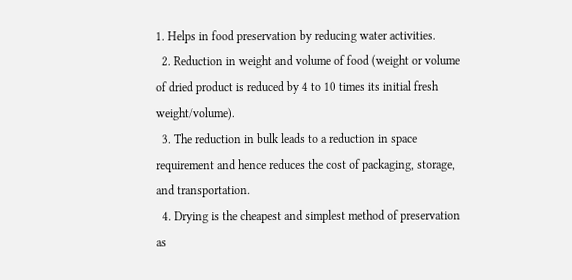1. Helps in food preservation by reducing water activities.
  2. Reduction in weight and volume of food (weight or volume of dried product is reduced by 4 to 10 times its initial fresh weight/volume).
  3. The reduction in bulk leads to a reduction in space requirement and hence reduces the cost of packaging, storage, and transportation.
  4. Drying is the cheapest and simplest method of preservation as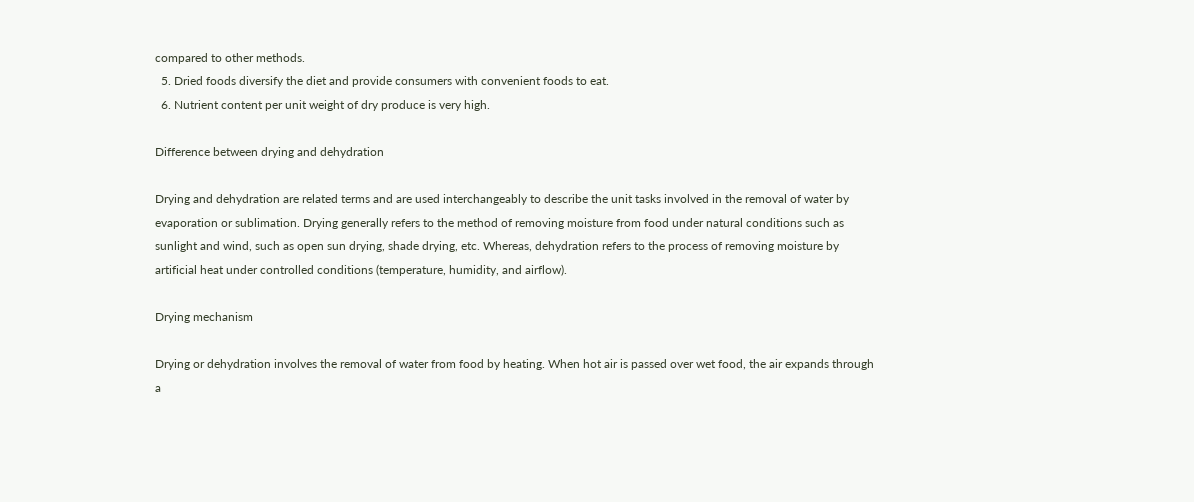compared to other methods.
  5. Dried foods diversify the diet and provide consumers with convenient foods to eat.
  6. Nutrient content per unit weight of dry produce is very high.

Difference between drying and dehydration

Drying and dehydration are related terms and are used interchangeably to describe the unit tasks involved in the removal of water by evaporation or sublimation. Drying generally refers to the method of removing moisture from food under natural conditions such as sunlight and wind, such as open sun drying, shade drying, etc. Whereas, dehydration refers to the process of removing moisture by artificial heat under controlled conditions (temperature, humidity, and airflow).

Drying mechanism

Drying or dehydration involves the removal of water from food by heating. When hot air is passed over wet food, the air expands through a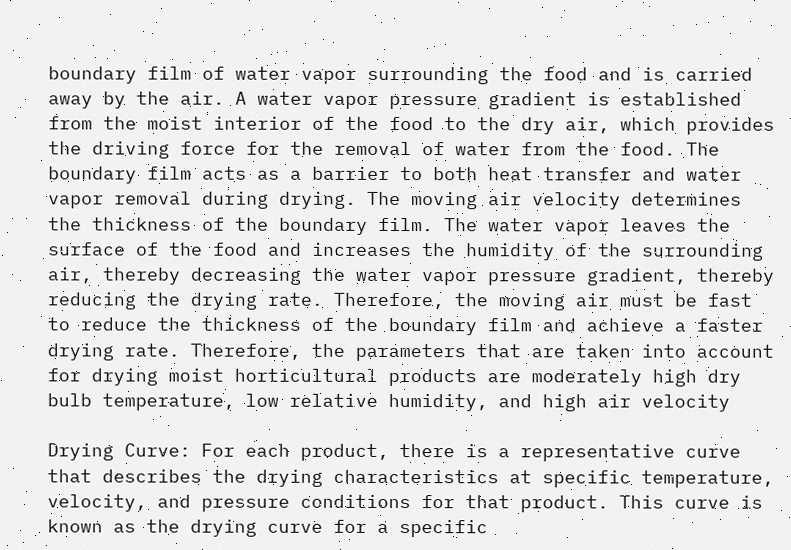boundary film of water vapor surrounding the food and is carried away by the air. A water vapor pressure gradient is established from the moist interior of the food to the dry air, which provides the driving force for the removal of water from the food. The boundary film acts as a barrier to both heat transfer and water vapor removal during drying. The moving air velocity determines the thickness of the boundary film. The water vapor leaves the surface of the food and increases the humidity of the surrounding air, thereby decreasing the water vapor pressure gradient, thereby reducing the drying rate. Therefore, the moving air must be fast to reduce the thickness of the boundary film and achieve a faster drying rate. Therefore, the parameters that are taken into account for drying moist horticultural products are moderately high dry bulb temperature, low relative humidity, and high air velocity

Drying Curve: For each product, there is a representative curve that describes the drying characteristics at specific temperature, velocity, and pressure conditions for that product. This curve is known as the drying curve for a specific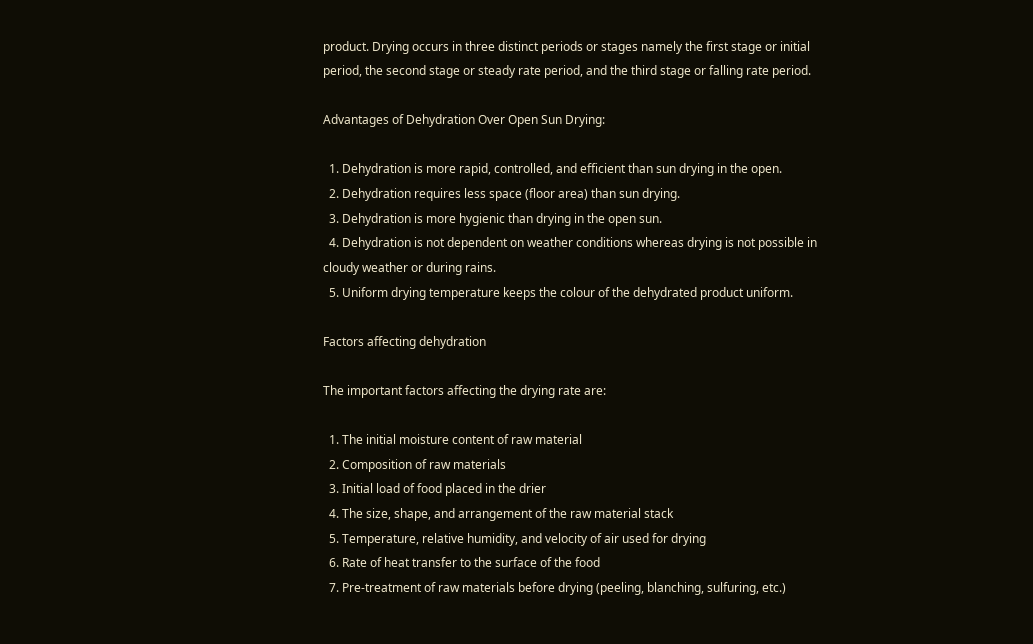product. Drying occurs in three distinct periods or stages namely the first stage or initial period, the second stage or steady rate period, and the third stage or falling rate period.

Advantages of Dehydration Over Open Sun Drying:

  1. Dehydration is more rapid, controlled, and efficient than sun drying in the open.
  2. Dehydration requires less space (floor area) than sun drying.
  3. Dehydration is more hygienic than drying in the open sun.
  4. Dehydration is not dependent on weather conditions whereas drying is not possible in cloudy weather or during rains.
  5. Uniform drying temperature keeps the colour of the dehydrated product uniform.

Factors affecting dehydration

The important factors affecting the drying rate are:

  1. The initial moisture content of raw material
  2. Composition of raw materials
  3. Initial load of food placed in the drier
  4. The size, shape, and arrangement of the raw material stack
  5. Temperature, relative humidity, and velocity of air used for drying
  6. Rate of heat transfer to the surface of the food
  7. Pre-treatment of raw materials before drying (peeling, blanching, sulfuring, etc.)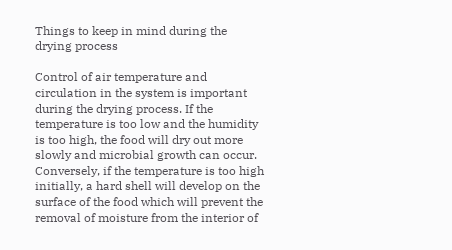Things to keep in mind during the drying process

Control of air temperature and circulation in the system is important during the drying process. If the temperature is too low and the humidity is too high, the food will dry out more slowly and microbial growth can occur. Conversely, if the temperature is too high initially, a hard shell will develop on the surface of the food which will prevent the removal of moisture from the interior of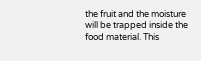the fruit and the moisture will be trapped inside the food material. This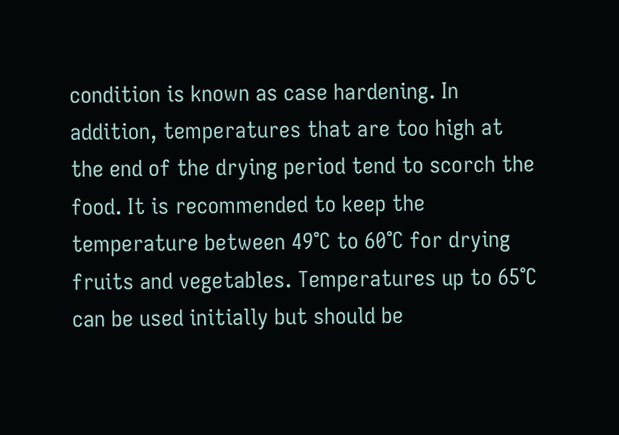condition is known as case hardening. In addition, temperatures that are too high at the end of the drying period tend to scorch the food. It is recommended to keep the temperature between 49°C to 60°C for drying fruits and vegetables. Temperatures up to 65°C can be used initially but should be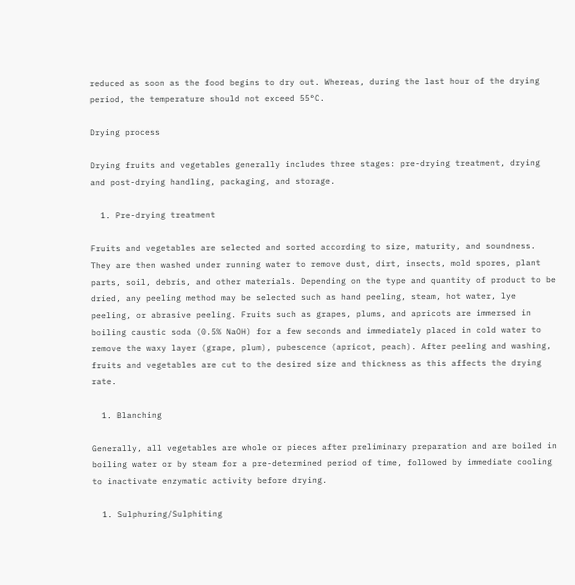reduced as soon as the food begins to dry out. Whereas, during the last hour of the drying period, the temperature should not exceed 55°C.

Drying process

Drying fruits and vegetables generally includes three stages: pre-drying treatment, drying and post-drying handling, packaging, and storage.

  1. Pre-drying treatment

Fruits and vegetables are selected and sorted according to size, maturity, and soundness. They are then washed under running water to remove dust, dirt, insects, mold spores, plant parts, soil, debris, and other materials. Depending on the type and quantity of product to be dried, any peeling method may be selected such as hand peeling, steam, hot water, lye peeling, or abrasive peeling. Fruits such as grapes, plums, and apricots are immersed in boiling caustic soda (0.5% NaOH) for a few seconds and immediately placed in cold water to remove the waxy layer (grape, plum), pubescence (apricot, peach). After peeling and washing, fruits and vegetables are cut to the desired size and thickness as this affects the drying rate.

  1. Blanching

Generally, all vegetables are whole or pieces after preliminary preparation and are boiled in boiling water or by steam for a pre-determined period of time, followed by immediate cooling to inactivate enzymatic activity before drying.

  1. Sulphuring/Sulphiting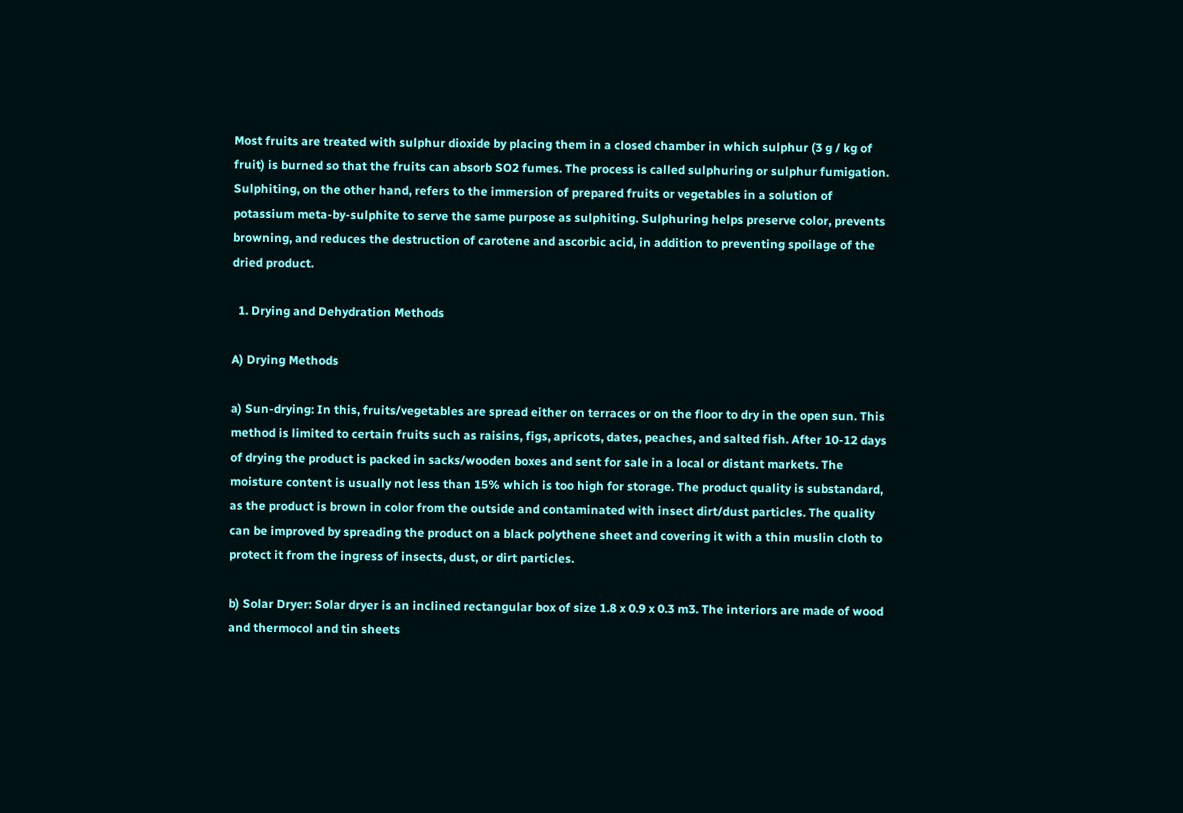Most fruits are treated with sulphur dioxide by placing them in a closed chamber in which sulphur (3 g / kg of fruit) is burned so that the fruits can absorb SO2 fumes. The process is called sulphuring or sulphur fumigation. Sulphiting, on the other hand, refers to the immersion of prepared fruits or vegetables in a solution of potassium meta-by-sulphite to serve the same purpose as sulphiting. Sulphuring helps preserve color, prevents browning, and reduces the destruction of carotene and ascorbic acid, in addition to preventing spoilage of the dried product.

  1. Drying and Dehydration Methods

A) Drying Methods

a) Sun-drying: In this, fruits/vegetables are spread either on terraces or on the floor to dry in the open sun. This method is limited to certain fruits such as raisins, figs, apricots, dates, peaches, and salted fish. After 10-12 days of drying the product is packed in sacks/wooden boxes and sent for sale in a local or distant markets. The moisture content is usually not less than 15% which is too high for storage. The product quality is substandard, as the product is brown in color from the outside and contaminated with insect dirt/dust particles. The quality can be improved by spreading the product on a black polythene sheet and covering it with a thin muslin cloth to protect it from the ingress of insects, dust, or dirt particles.

b) Solar Dryer: Solar dryer is an inclined rectangular box of size 1.8 x 0.9 x 0.3 m3. The interiors are made of wood and thermocol and tin sheets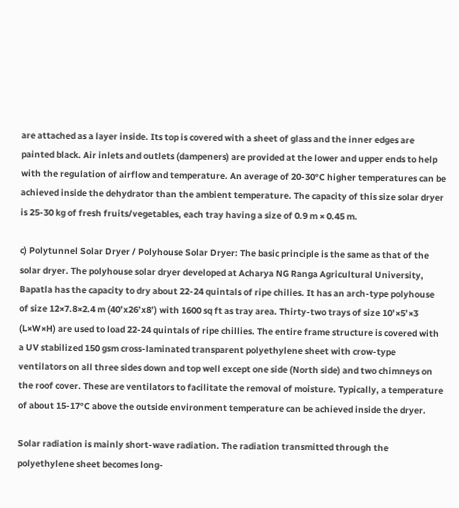are attached as a layer inside. Its top is covered with a sheet of glass and the inner edges are painted black. Air inlets and outlets (dampeners) are provided at the lower and upper ends to help with the regulation of airflow and temperature. An average of 20-30°C higher temperatures can be achieved inside the dehydrator than the ambient temperature. The capacity of this size solar dryer is 25-30 kg of fresh fruits/vegetables, each tray having a size of 0.9 m × 0.45 m.

c) Polytunnel Solar Dryer / Polyhouse Solar Dryer: The basic principle is the same as that of the solar dryer. The polyhouse solar dryer developed at Acharya NG Ranga Agricultural University, Bapatla has the capacity to dry about 22-24 quintals of ripe chilies. It has an arch-type polyhouse of size 12×7.8×2.4 m (40’x26’x8’) with 1600 sq ft as tray area. Thirty-two trays of size 10’×5’×3 (L×W×H) are used to load 22-24 quintals of ripe chillies. The entire frame structure is covered with a UV stabilized 150 gsm cross-laminated transparent polyethylene sheet with crow-type ventilators on all three sides down and top well except one side (North side) and two chimneys on the roof cover. These are ventilators to facilitate the removal of moisture. Typically, a temperature of about 15-17°C above the outside environment temperature can be achieved inside the dryer.

Solar radiation is mainly short-wave radiation. The radiation transmitted through the polyethylene sheet becomes long-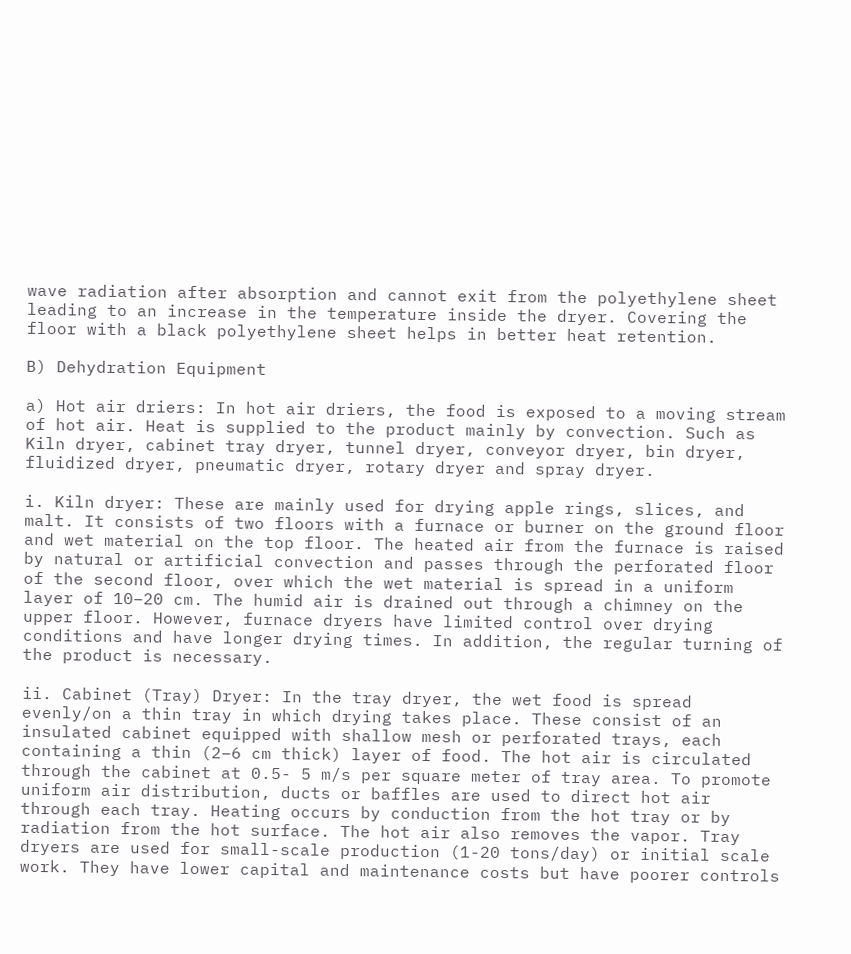wave radiation after absorption and cannot exit from the polyethylene sheet leading to an increase in the temperature inside the dryer. Covering the floor with a black polyethylene sheet helps in better heat retention.

B) Dehydration Equipment

a) Hot air driers: In hot air driers, the food is exposed to a moving stream of hot air. Heat is supplied to the product mainly by convection. Such as Kiln dryer, cabinet tray dryer, tunnel dryer, conveyor dryer, bin dryer, fluidized dryer, pneumatic dryer, rotary dryer and spray dryer.

i. Kiln dryer: These are mainly used for drying apple rings, slices, and malt. It consists of two floors with a furnace or burner on the ground floor and wet material on the top floor. The heated air from the furnace is raised by natural or artificial convection and passes through the perforated floor of the second floor, over which the wet material is spread in a uniform layer of 10–20 cm. The humid air is drained out through a chimney on the upper floor. However, furnace dryers have limited control over drying conditions and have longer drying times. In addition, the regular turning of the product is necessary.

ii. Cabinet (Tray) Dryer: In the tray dryer, the wet food is spread evenly/on a thin tray in which drying takes place. These consist of an insulated cabinet equipped with shallow mesh or perforated trays, each containing a thin (2–6 cm thick) layer of food. The hot air is circulated through the cabinet at 0.5- 5 m/s per square meter of tray area. To promote uniform air distribution, ducts or baffles are used to direct hot air through each tray. Heating occurs by conduction from the hot tray or by radiation from the hot surface. The hot air also removes the vapor. Tray dryers are used for small-scale production (1-20 tons/day) or initial scale work. They have lower capital and maintenance costs but have poorer controls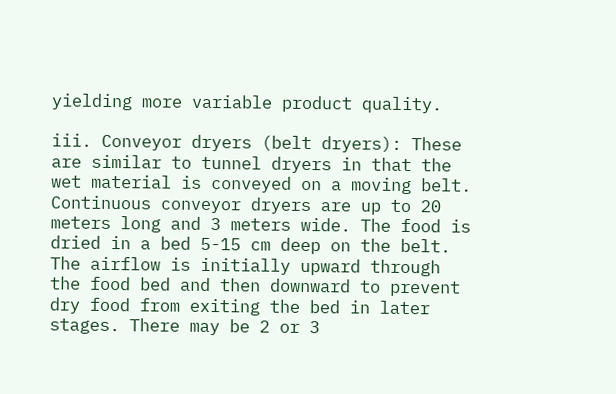yielding more variable product quality.

iii. Conveyor dryers (belt dryers): These are similar to tunnel dryers in that the wet material is conveyed on a moving belt. Continuous conveyor dryers are up to 20 meters long and 3 meters wide. The food is dried in a bed 5-15 cm deep on the belt. The airflow is initially upward through the food bed and then downward to prevent dry food from exiting the bed in later stages. There may be 2 or 3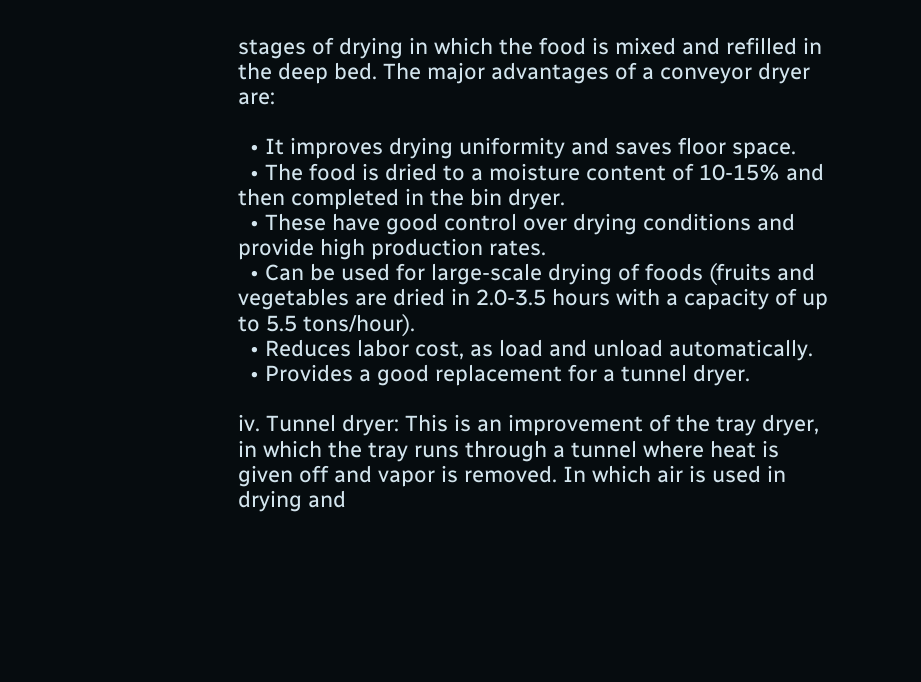stages of drying in which the food is mixed and refilled in the deep bed. The major advantages of a conveyor dryer are:

  • It improves drying uniformity and saves floor space.
  • The food is dried to a moisture content of 10-15% and then completed in the bin dryer.
  • These have good control over drying conditions and provide high production rates.
  • Can be used for large-scale drying of foods (fruits and vegetables are dried in 2.0-3.5 hours with a capacity of up to 5.5 tons/hour).
  • Reduces labor cost, as load and unload automatically.
  • Provides a good replacement for a tunnel dryer.

iv. Tunnel dryer: This is an improvement of the tray dryer, in which the tray runs through a tunnel where heat is given off and vapor is removed. In which air is used in drying and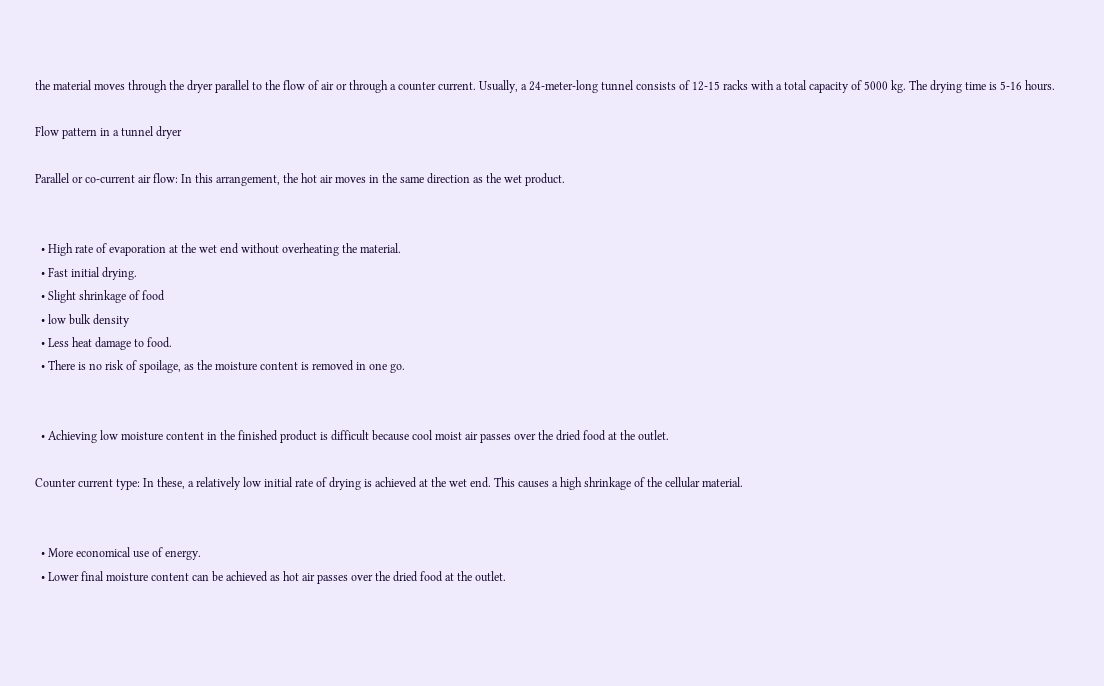the material moves through the dryer parallel to the flow of air or through a counter current. Usually, a 24-meter-long tunnel consists of 12-15 racks with a total capacity of 5000 kg. The drying time is 5-16 hours.

Flow pattern in a tunnel dryer

Parallel or co-current air flow: In this arrangement, the hot air moves in the same direction as the wet product.


  • High rate of evaporation at the wet end without overheating the material.
  • Fast initial drying.
  • Slight shrinkage of food
  • low bulk density
  • Less heat damage to food.
  • There is no risk of spoilage, as the moisture content is removed in one go.


  • Achieving low moisture content in the finished product is difficult because cool moist air passes over the dried food at the outlet.

Counter current type: In these, a relatively low initial rate of drying is achieved at the wet end. This causes a high shrinkage of the cellular material.


  • More economical use of energy.
  • Lower final moisture content can be achieved as hot air passes over the dried food at the outlet.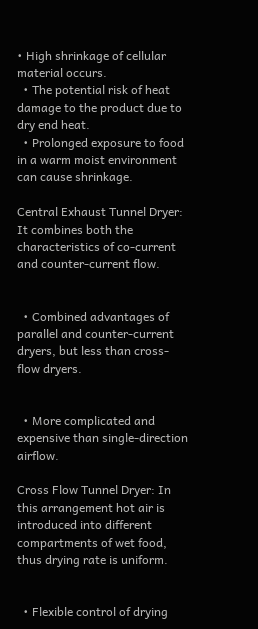• High shrinkage of cellular material occurs.
  • The potential risk of heat damage to the product due to dry end heat.
  • Prolonged exposure to food in a warm moist environment can cause shrinkage.

Central Exhaust Tunnel Dryer: It combines both the characteristics of co-current and counter-current flow.


  • Combined advantages of parallel and counter-current dryers, but less than cross-flow dryers.


  • More complicated and expensive than single-direction airflow.

Cross Flow Tunnel Dryer: In this arrangement hot air is introduced into different compartments of wet food, thus drying rate is uniform.


  • Flexible control of drying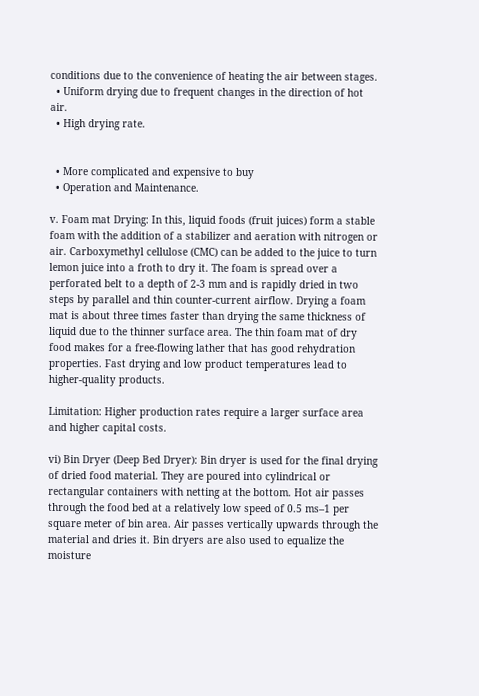conditions due to the convenience of heating the air between stages.
  • Uniform drying due to frequent changes in the direction of hot air.
  • High drying rate.


  • More complicated and expensive to buy
  • Operation and Maintenance.

v. Foam mat Drying: In this, liquid foods (fruit juices) form a stable foam with the addition of a stabilizer and aeration with nitrogen or air. Carboxymethyl cellulose (CMC) can be added to the juice to turn lemon juice into a froth to dry it. The foam is spread over a perforated belt to a depth of 2-3 mm and is rapidly dried in two steps by parallel and thin counter-current airflow. Drying a foam mat is about three times faster than drying the same thickness of liquid due to the thinner surface area. The thin foam mat of dry food makes for a free-flowing lather that has good rehydration properties. Fast drying and low product temperatures lead to higher-quality products.

Limitation: Higher production rates require a larger surface area and higher capital costs.

vi) Bin Dryer (Deep Bed Dryer): Bin dryer is used for the final drying of dried food material. They are poured into cylindrical or rectangular containers with netting at the bottom. Hot air passes through the food bed at a relatively low speed of 0.5 ms–1 per square meter of bin area. Air passes vertically upwards through the material and dries it. Bin dryers are also used to equalize the moisture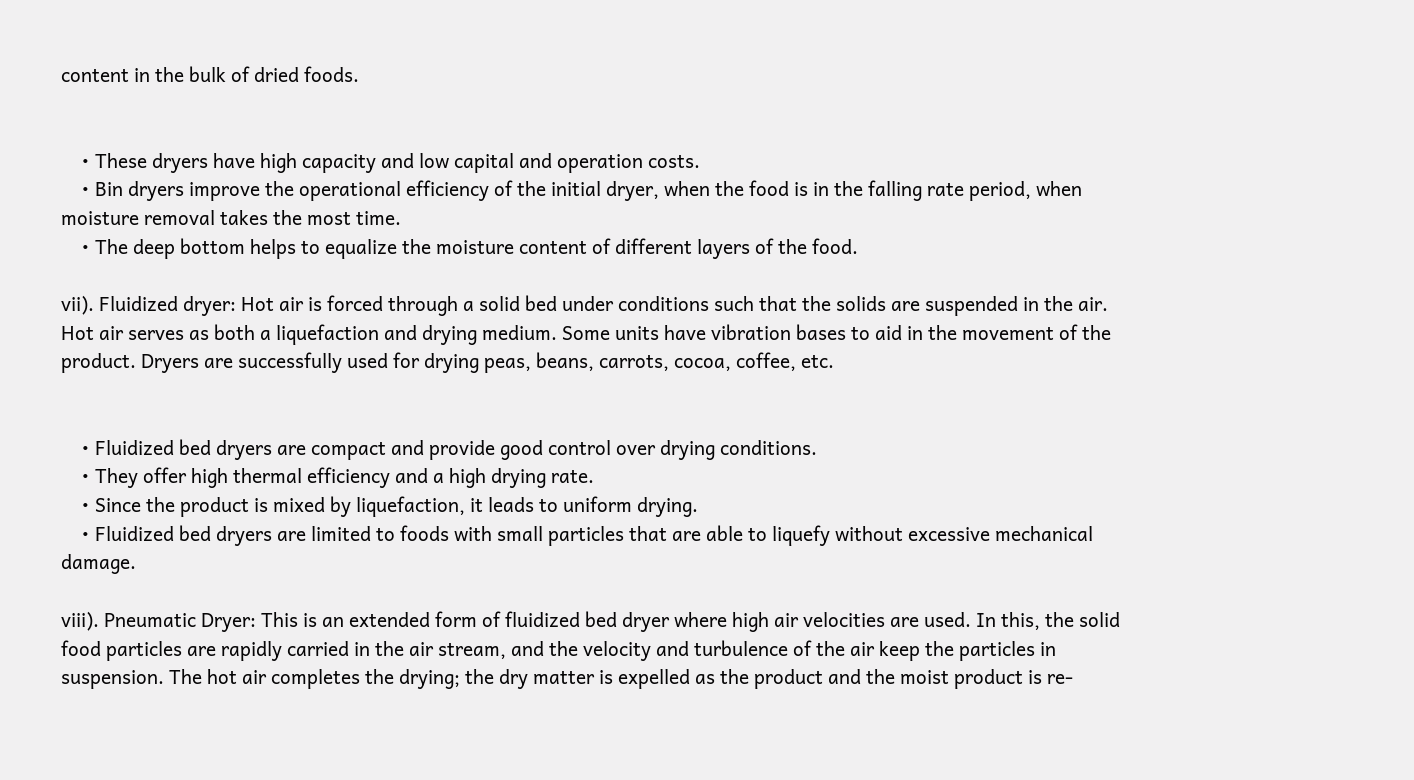content in the bulk of dried foods.


    • These dryers have high capacity and low capital and operation costs.
    • Bin dryers improve the operational efficiency of the initial dryer, when the food is in the falling rate period, when moisture removal takes the most time.
    • The deep bottom helps to equalize the moisture content of different layers of the food.

vii). Fluidized dryer: Hot air is forced through a solid bed under conditions such that the solids are suspended in the air. Hot air serves as both a liquefaction and drying medium. Some units have vibration bases to aid in the movement of the product. Dryers are successfully used for drying peas, beans, carrots, cocoa, coffee, etc.


    • Fluidized bed dryers are compact and provide good control over drying conditions.
    • They offer high thermal efficiency and a high drying rate.
    • Since the product is mixed by liquefaction, it leads to uniform drying.
    • Fluidized bed dryers are limited to foods with small particles that are able to liquefy without excessive mechanical damage.

viii). Pneumatic Dryer: This is an extended form of fluidized bed dryer where high air velocities are used. In this, the solid food particles are rapidly carried in the air stream, and the velocity and turbulence of the air keep the particles in suspension. The hot air completes the drying; the dry matter is expelled as the product and the moist product is re-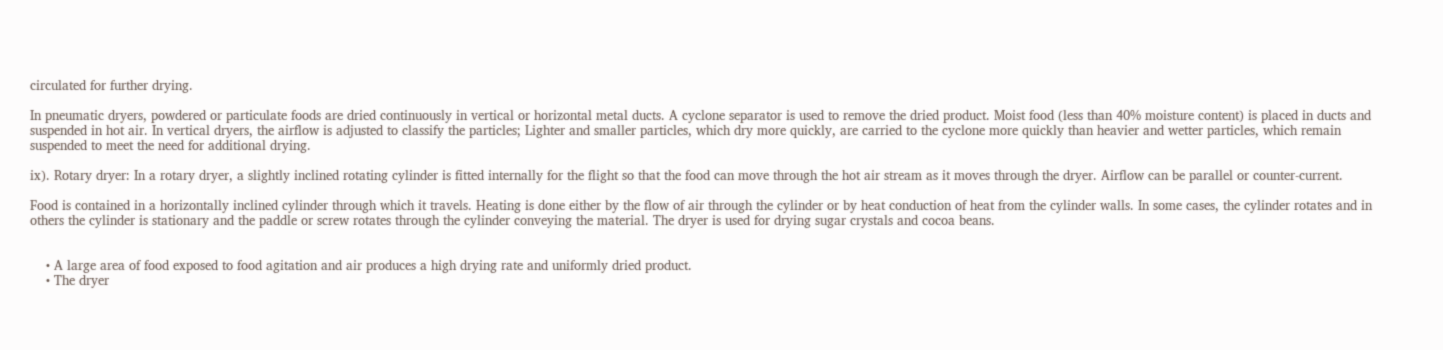circulated for further drying.

In pneumatic dryers, powdered or particulate foods are dried continuously in vertical or horizontal metal ducts. A cyclone separator is used to remove the dried product. Moist food (less than 40% moisture content) is placed in ducts and suspended in hot air. In vertical dryers, the airflow is adjusted to classify the particles; Lighter and smaller particles, which dry more quickly, are carried to the cyclone more quickly than heavier and wetter particles, which remain suspended to meet the need for additional drying.

ix). Rotary dryer: In a rotary dryer, a slightly inclined rotating cylinder is fitted internally for the flight so that the food can move through the hot air stream as it moves through the dryer. Airflow can be parallel or counter-current.

Food is contained in a horizontally inclined cylinder through which it travels. Heating is done either by the flow of air through the cylinder or by heat conduction of heat from the cylinder walls. In some cases, the cylinder rotates and in others the cylinder is stationary and the paddle or screw rotates through the cylinder conveying the material. The dryer is used for drying sugar crystals and cocoa beans.


    • A large area of food exposed to food agitation and air produces a high drying rate and uniformly dried product.
    • The dryer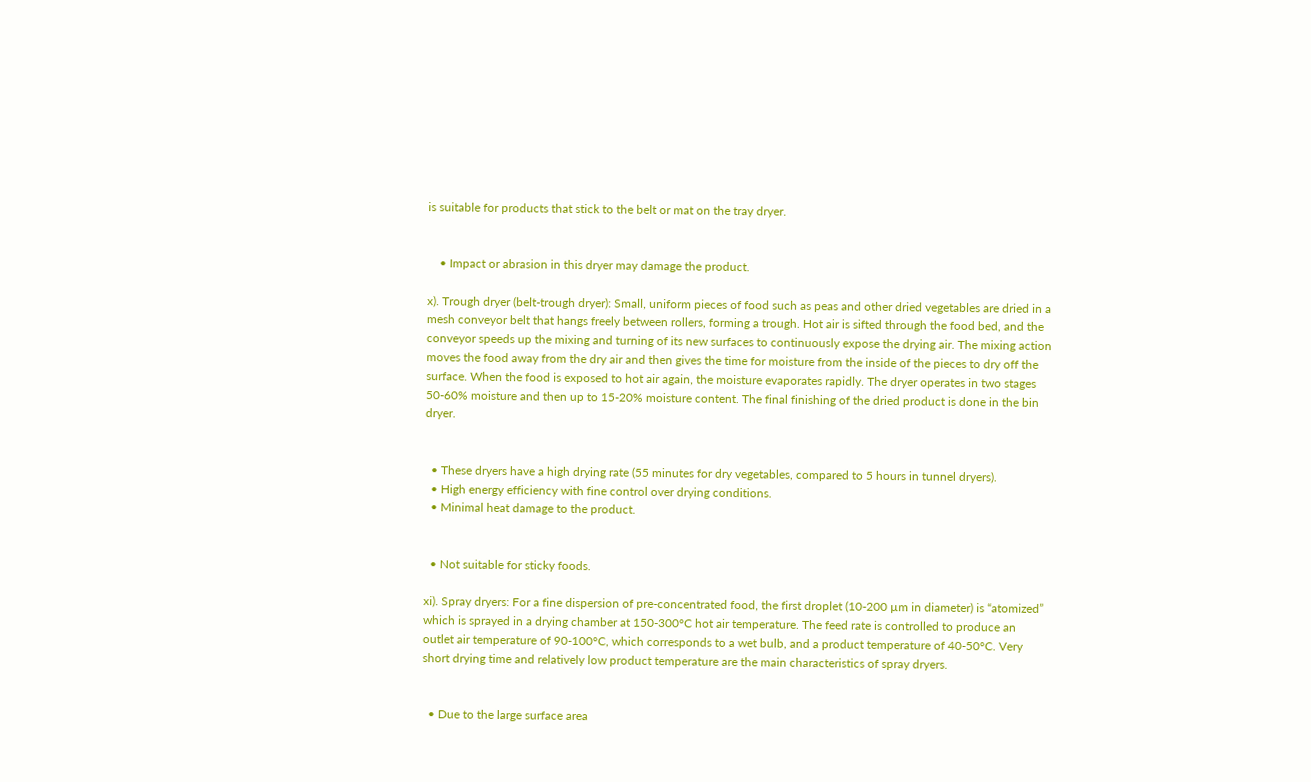is suitable for products that stick to the belt or mat on the tray dryer.


    • Impact or abrasion in this dryer may damage the product.

x). Trough dryer (belt-trough dryer): Small, uniform pieces of food such as peas and other dried vegetables are dried in a mesh conveyor belt that hangs freely between rollers, forming a trough. Hot air is sifted through the food bed, and the conveyor speeds up the mixing and turning of its new surfaces to continuously expose the drying air. The mixing action moves the food away from the dry air and then gives the time for moisture from the inside of the pieces to dry off the surface. When the food is exposed to hot air again, the moisture evaporates rapidly. The dryer operates in two stages 50-60% moisture and then up to 15-20% moisture content. The final finishing of the dried product is done in the bin dryer.


  • These dryers have a high drying rate (55 minutes for dry vegetables, compared to 5 hours in tunnel dryers).
  • High energy efficiency with fine control over drying conditions.
  • Minimal heat damage to the product.


  • Not suitable for sticky foods.

xi). Spray dryers: For a fine dispersion of pre-concentrated food, the first droplet (10-200 µm in diameter) is “atomized” which is sprayed in a drying chamber at 150-300°C hot air temperature. The feed rate is controlled to produce an outlet air temperature of 90-100°C, which corresponds to a wet bulb, and a product temperature of 40-50°C. Very short drying time and relatively low product temperature are the main characteristics of spray dryers.


  • Due to the large surface area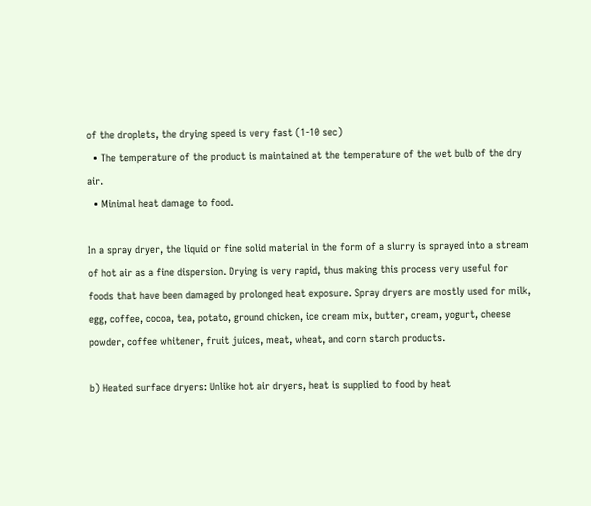of the droplets, the drying speed is very fast (1-10 sec)
  • The temperature of the product is maintained at the temperature of the wet bulb of the dry air.
  • Minimal heat damage to food.

In a spray dryer, the liquid or fine solid material in the form of a slurry is sprayed into a stream of hot air as a fine dispersion. Drying is very rapid, thus making this process very useful for foods that have been damaged by prolonged heat exposure. Spray dryers are mostly used for milk, egg, coffee, cocoa, tea, potato, ground chicken, ice cream mix, butter, cream, yogurt, cheese powder, coffee whitener, fruit juices, meat, wheat, and corn starch products.

b) Heated surface dryers: Unlike hot air dryers, heat is supplied to food by heat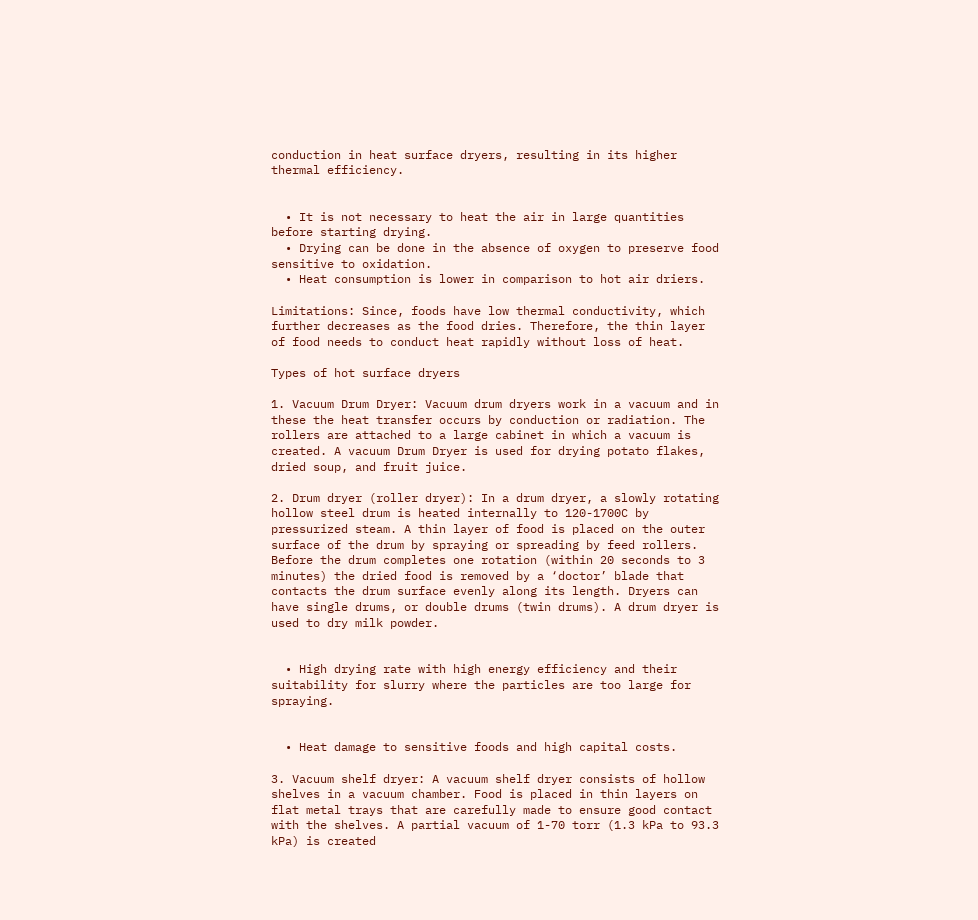conduction in heat surface dryers, resulting in its higher thermal efficiency.


  • It is not necessary to heat the air in large quantities before starting drying.
  • Drying can be done in the absence of oxygen to preserve food sensitive to oxidation.
  • Heat consumption is lower in comparison to hot air driers.

Limitations: Since, foods have low thermal conductivity, which further decreases as the food dries. Therefore, the thin layer of food needs to conduct heat rapidly without loss of heat.

Types of hot surface dryers

1. Vacuum Drum Dryer: Vacuum drum dryers work in a vacuum and in these the heat transfer occurs by conduction or radiation. The rollers are attached to a large cabinet in which a vacuum is created. A vacuum Drum Dryer is used for drying potato flakes, dried soup, and fruit juice.

2. Drum dryer (roller dryer): In a drum dryer, a slowly rotating hollow steel drum is heated internally to 120-1700C by pressurized steam. A thin layer of food is placed on the outer surface of the drum by spraying or spreading by feed rollers. Before the drum completes one rotation (within 20 seconds to 3 minutes) the dried food is removed by a ‘doctor’ blade that contacts the drum surface evenly along its length. Dryers can have single drums, or double drums (twin drums). A drum dryer is used to dry milk powder.


  • High drying rate with high energy efficiency and their suitability for slurry where the particles are too large for spraying.


  • Heat damage to sensitive foods and high capital costs.

3. Vacuum shelf dryer: A vacuum shelf dryer consists of hollow shelves in a vacuum chamber. Food is placed in thin layers on flat metal trays that are carefully made to ensure good contact with the shelves. A partial vacuum of 1-70 torr (1.3 kPa to 93.3 kPa) is created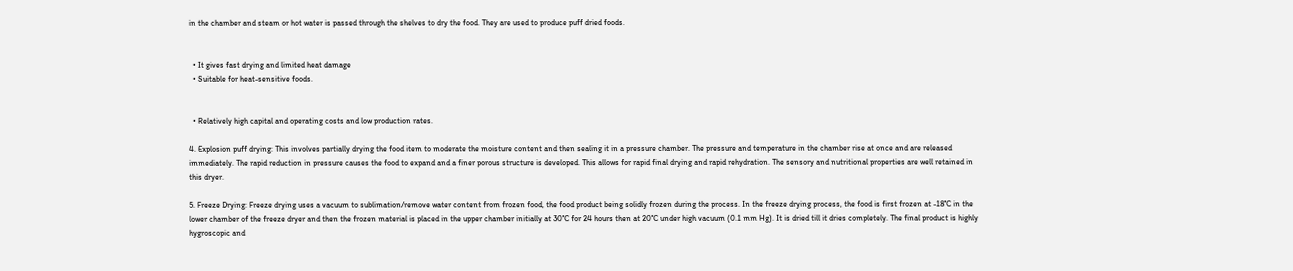in the chamber and steam or hot water is passed through the shelves to dry the food. They are used to produce puff dried foods.


  • It gives fast drying and limited heat damage
  • Suitable for heat-sensitive foods.


  • Relatively high capital and operating costs and low production rates.

4. Explosion puff drying: This involves partially drying the food item to moderate the moisture content and then sealing it in a pressure chamber. The pressure and temperature in the chamber rise at once and are released immediately. The rapid reduction in pressure causes the food to expand and a finer porous structure is developed. This allows for rapid final drying and rapid rehydration. The sensory and nutritional properties are well retained in this dryer.

5. Freeze Drying: Freeze drying uses a vacuum to sublimation/remove water content from frozen food, the food product being solidly frozen during the process. In the freeze drying process, the food is first frozen at -18°C in the lower chamber of the freeze dryer and then the frozen material is placed in the upper chamber initially at 30°C for 24 hours then at 20°C under high vacuum (0.1 mm Hg). It is dried till it dries completely. The final product is highly hygroscopic and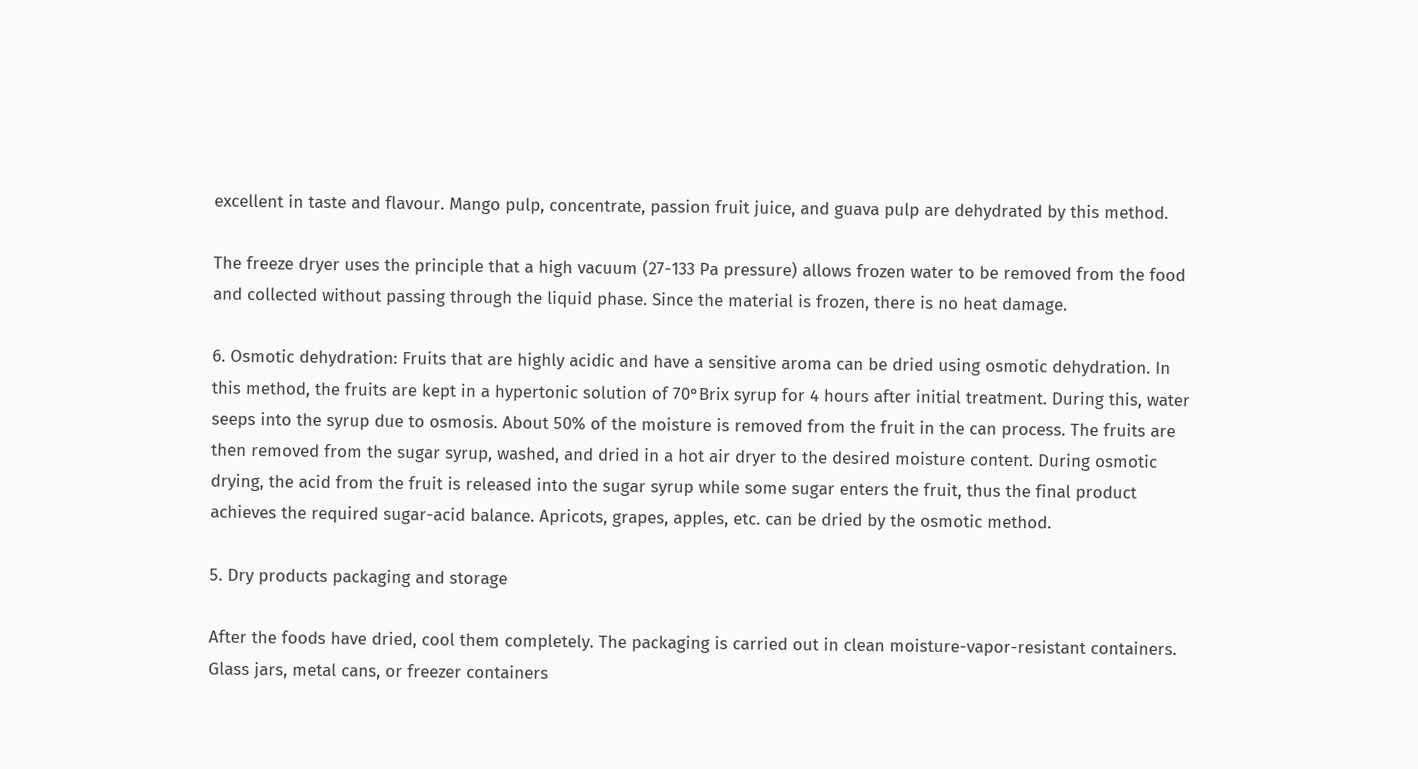excellent in taste and flavour. Mango pulp, concentrate, passion fruit juice, and guava pulp are dehydrated by this method.

The freeze dryer uses the principle that a high vacuum (27-133 Pa pressure) allows frozen water to be removed from the food and collected without passing through the liquid phase. Since the material is frozen, there is no heat damage.

6. Osmotic dehydration: Fruits that are highly acidic and have a sensitive aroma can be dried using osmotic dehydration. In this method, the fruits are kept in a hypertonic solution of 70°Brix syrup for 4 hours after initial treatment. During this, water seeps into the syrup due to osmosis. About 50% of the moisture is removed from the fruit in the can process. The fruits are then removed from the sugar syrup, washed, and dried in a hot air dryer to the desired moisture content. During osmotic drying, the acid from the fruit is released into the sugar syrup while some sugar enters the fruit, thus the final product achieves the required sugar-acid balance. Apricots, grapes, apples, etc. can be dried by the osmotic method.

5. Dry products packaging and storage

After the foods have dried, cool them completely. The packaging is carried out in clean moisture-vapor-resistant containers. Glass jars, metal cans, or freezer containers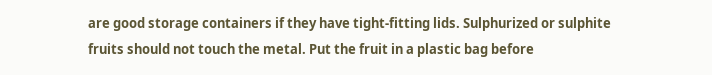are good storage containers if they have tight-fitting lids. Sulphurized or sulphite fruits should not touch the metal. Put the fruit in a plastic bag before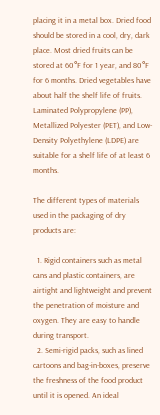placing it in a metal box. Dried food should be stored in a cool, dry, dark place. Most dried fruits can be stored at 60°F for 1 year, and 80°F for 6 months. Dried vegetables have about half the shelf life of fruits. Laminated Polypropylene (PP), Metallized Polyester (PET), and Low-Density Polyethylene (LDPE) are suitable for a shelf life of at least 6 months.

The different types of materials used in the packaging of dry products are:

  1. Rigid containers such as metal cans and plastic containers, are airtight and lightweight and prevent the penetration of moisture and oxygen. They are easy to handle during transport.
  2. Semi-rigid packs, such as lined cartoons and bag-in-boxes, preserve the freshness of the food product until it is opened. An ideal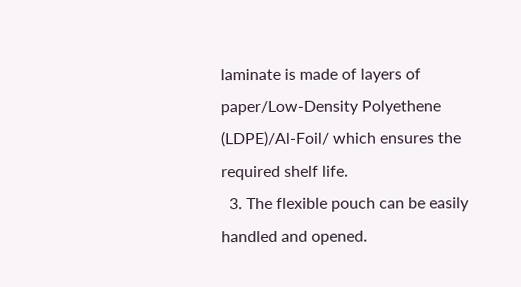laminate is made of layers of paper/Low-Density Polyethene (LDPE)/Al-Foil/ which ensures the required shelf life.
  3. The flexible pouch can be easily handled and opened.